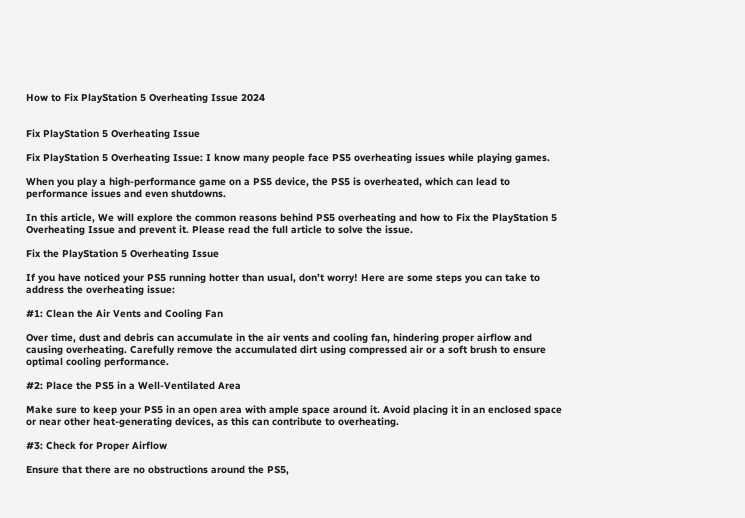How to Fix PlayStation 5 Overheating Issue 2024


Fix PlayStation 5 Overheating Issue

Fix PlayStation 5 Overheating Issue: I know many people face PS5 overheating issues while playing games.

When you play a high-performance game on a PS5 device, the PS5 is overheated, which can lead to performance issues and even shutdowns.

In this article, We will explore the common reasons behind PS5 overheating and how to Fix the PlayStation 5 Overheating Issue and prevent it. Please read the full article to solve the issue.

Fix the PlayStation 5 Overheating Issue

If you have noticed your PS5 running hotter than usual, don’t worry! Here are some steps you can take to address the overheating issue:

#1: Clean the Air Vents and Cooling Fan

Over time, dust and debris can accumulate in the air vents and cooling fan, hindering proper airflow and causing overheating. Carefully remove the accumulated dirt using compressed air or a soft brush to ensure optimal cooling performance.

#2: Place the PS5 in a Well-Ventilated Area

Make sure to keep your PS5 in an open area with ample space around it. Avoid placing it in an enclosed space or near other heat-generating devices, as this can contribute to overheating.

#3: Check for Proper Airflow

Ensure that there are no obstructions around the PS5,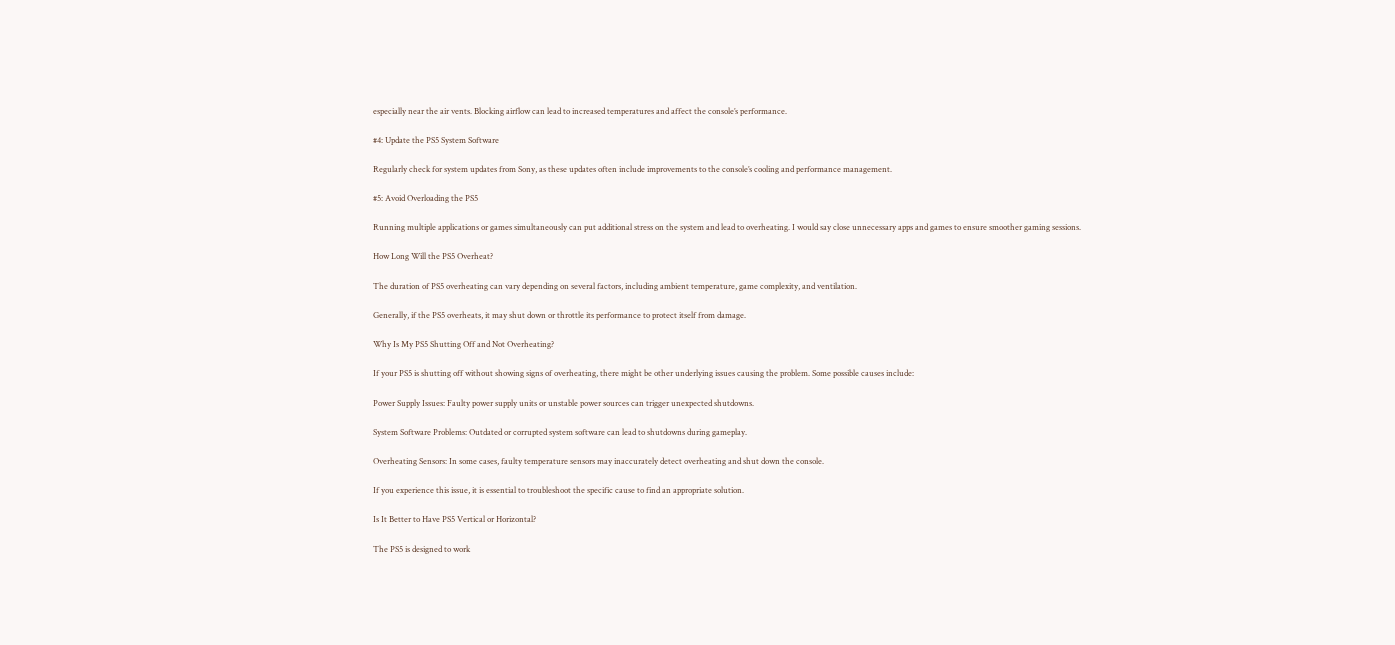especially near the air vents. Blocking airflow can lead to increased temperatures and affect the console’s performance.

#4: Update the PS5 System Software

Regularly check for system updates from Sony, as these updates often include improvements to the console’s cooling and performance management.

#5: Avoid Overloading the PS5

Running multiple applications or games simultaneously can put additional stress on the system and lead to overheating. I would say close unnecessary apps and games to ensure smoother gaming sessions.

How Long Will the PS5 Overheat?

The duration of PS5 overheating can vary depending on several factors, including ambient temperature, game complexity, and ventilation.

Generally, if the PS5 overheats, it may shut down or throttle its performance to protect itself from damage.

Why Is My PS5 Shutting Off and Not Overheating?

If your PS5 is shutting off without showing signs of overheating, there might be other underlying issues causing the problem. Some possible causes include:

Power Supply Issues: Faulty power supply units or unstable power sources can trigger unexpected shutdowns.

System Software Problems: Outdated or corrupted system software can lead to shutdowns during gameplay.

Overheating Sensors: In some cases, faulty temperature sensors may inaccurately detect overheating and shut down the console.

If you experience this issue, it is essential to troubleshoot the specific cause to find an appropriate solution.

Is It Better to Have PS5 Vertical or Horizontal?

The PS5 is designed to work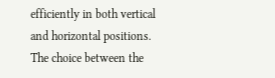efficiently in both vertical and horizontal positions. The choice between the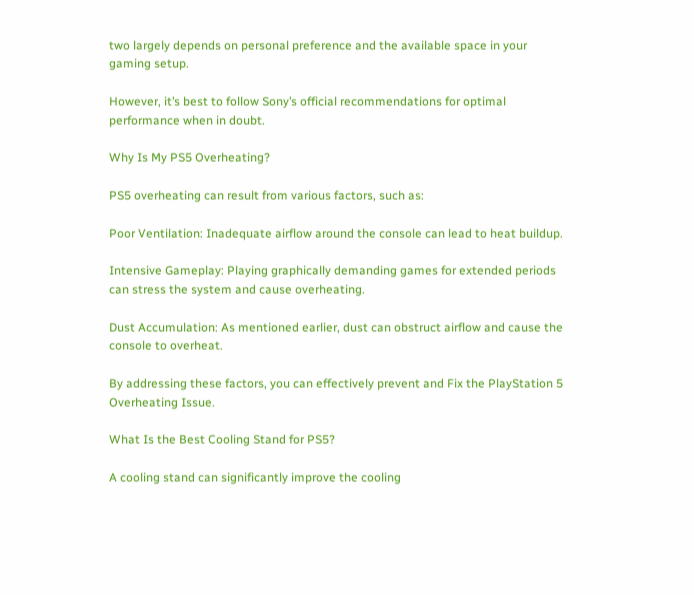two largely depends on personal preference and the available space in your gaming setup.

However, it’s best to follow Sony’s official recommendations for optimal performance when in doubt.

Why Is My PS5 Overheating?

PS5 overheating can result from various factors, such as:

Poor Ventilation: Inadequate airflow around the console can lead to heat buildup.

Intensive Gameplay: Playing graphically demanding games for extended periods can stress the system and cause overheating.

Dust Accumulation: As mentioned earlier, dust can obstruct airflow and cause the console to overheat.

By addressing these factors, you can effectively prevent and Fix the PlayStation 5 Overheating Issue.

What Is the Best Cooling Stand for PS5?

A cooling stand can significantly improve the cooling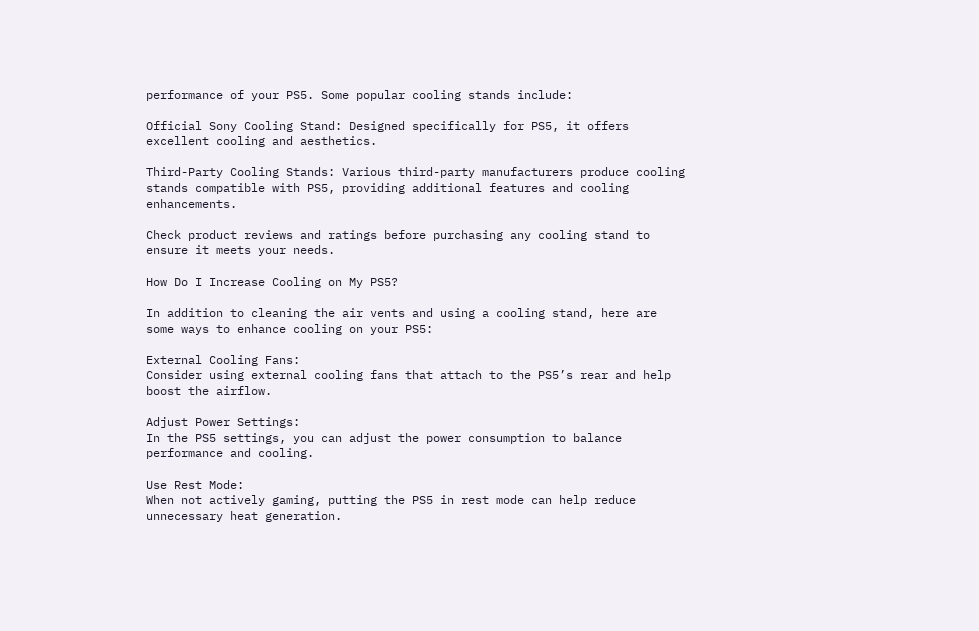performance of your PS5. Some popular cooling stands include:

Official Sony Cooling Stand: Designed specifically for PS5, it offers excellent cooling and aesthetics.

Third-Party Cooling Stands: Various third-party manufacturers produce cooling stands compatible with PS5, providing additional features and cooling enhancements.

Check product reviews and ratings before purchasing any cooling stand to ensure it meets your needs.

How Do I Increase Cooling on My PS5?

In addition to cleaning the air vents and using a cooling stand, here are some ways to enhance cooling on your PS5:

External Cooling Fans:
Consider using external cooling fans that attach to the PS5’s rear and help boost the airflow.

Adjust Power Settings:
In the PS5 settings, you can adjust the power consumption to balance performance and cooling.

Use Rest Mode:
When not actively gaming, putting the PS5 in rest mode can help reduce unnecessary heat generation.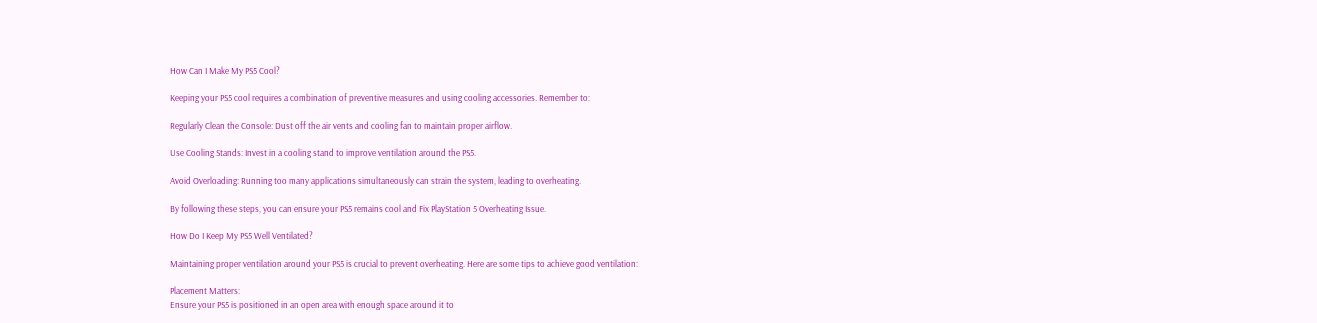How Can I Make My PS5 Cool?

Keeping your PS5 cool requires a combination of preventive measures and using cooling accessories. Remember to:

Regularly Clean the Console: Dust off the air vents and cooling fan to maintain proper airflow.

Use Cooling Stands: Invest in a cooling stand to improve ventilation around the PS5.

Avoid Overloading: Running too many applications simultaneously can strain the system, leading to overheating.

By following these steps, you can ensure your PS5 remains cool and Fix PlayStation 5 Overheating Issue.

How Do I Keep My PS5 Well Ventilated?

Maintaining proper ventilation around your PS5 is crucial to prevent overheating. Here are some tips to achieve good ventilation:

Placement Matters:
Ensure your PS5 is positioned in an open area with enough space around it to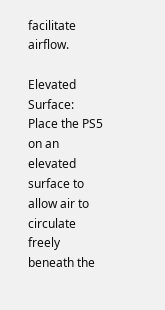facilitate airflow.

Elevated Surface:
Place the PS5 on an elevated surface to allow air to circulate freely beneath the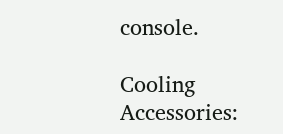console.

Cooling Accessories: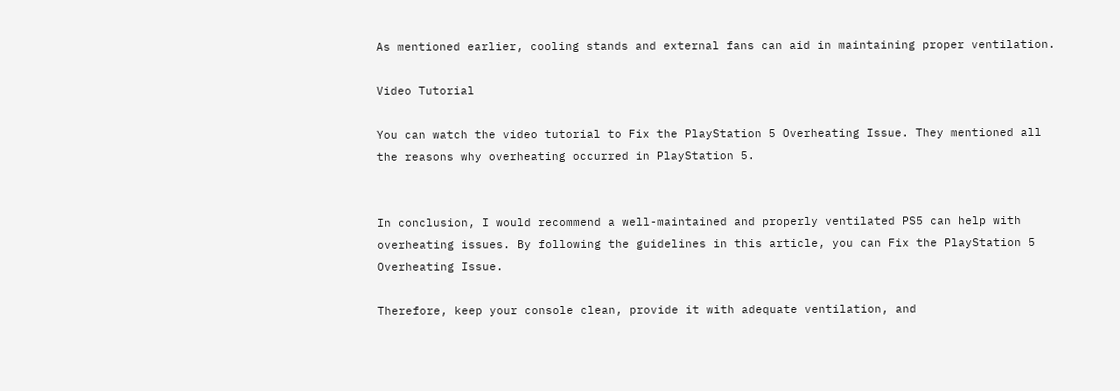As mentioned earlier, cooling stands and external fans can aid in maintaining proper ventilation.

Video Tutorial

You can watch the video tutorial to Fix the PlayStation 5 Overheating Issue. They mentioned all the reasons why overheating occurred in PlayStation 5.


In conclusion, I would recommend a well-maintained and properly ventilated PS5 can help with overheating issues. By following the guidelines in this article, you can Fix the PlayStation 5 Overheating Issue.

Therefore, keep your console clean, provide it with adequate ventilation, and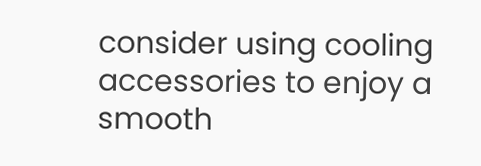consider using cooling accessories to enjoy a smooth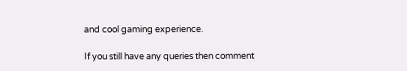and cool gaming experience.

If you still have any queries then comment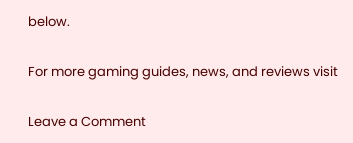below.

For more gaming guides, news, and reviews visit

Leave a Comment